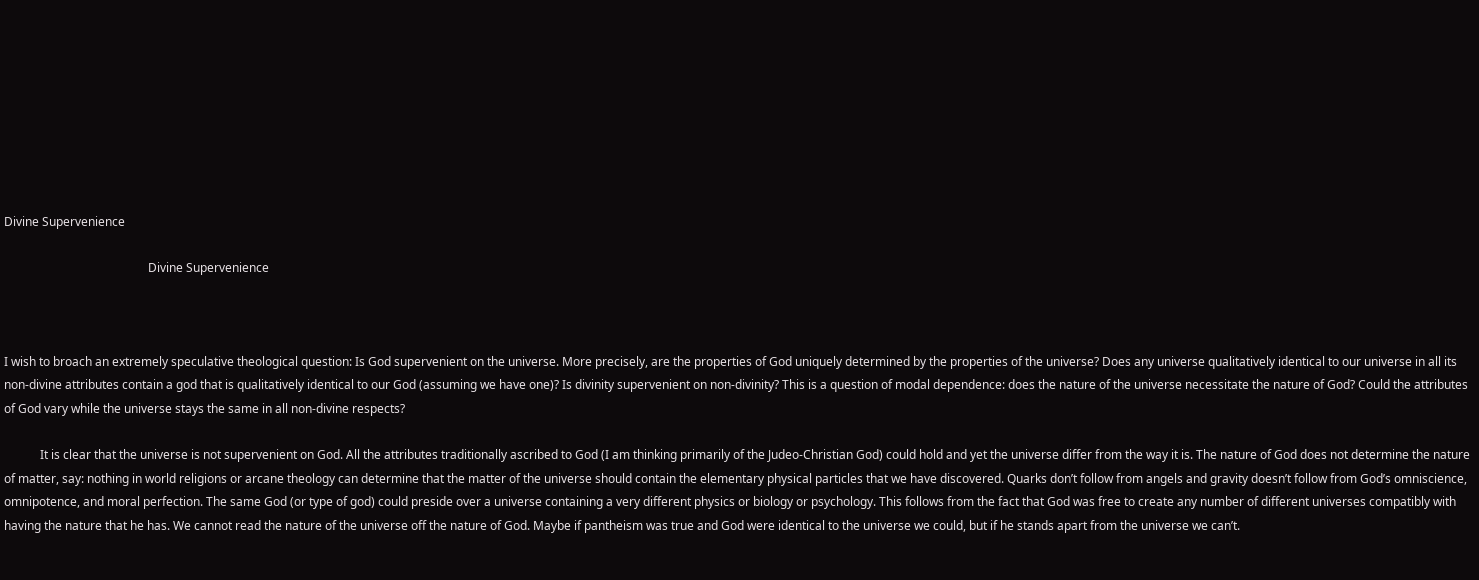Divine Supervenience

                                                Divine Supervenience



I wish to broach an extremely speculative theological question: Is God supervenient on the universe. More precisely, are the properties of God uniquely determined by the properties of the universe? Does any universe qualitatively identical to our universe in all its non-divine attributes contain a god that is qualitatively identical to our God (assuming we have one)? Is divinity supervenient on non-divinity? This is a question of modal dependence: does the nature of the universe necessitate the nature of God? Could the attributes of God vary while the universe stays the same in all non-divine respects?

            It is clear that the universe is not supervenient on God. All the attributes traditionally ascribed to God (I am thinking primarily of the Judeo-Christian God) could hold and yet the universe differ from the way it is. The nature of God does not determine the nature of matter, say: nothing in world religions or arcane theology can determine that the matter of the universe should contain the elementary physical particles that we have discovered. Quarks don’t follow from angels and gravity doesn’t follow from God’s omniscience, omnipotence, and moral perfection. The same God (or type of god) could preside over a universe containing a very different physics or biology or psychology. This follows from the fact that God was free to create any number of different universes compatibly with having the nature that he has. We cannot read the nature of the universe off the nature of God. Maybe if pantheism was true and God were identical to the universe we could, but if he stands apart from the universe we can’t.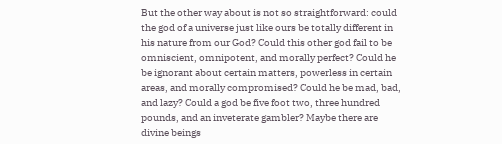But the other way about is not so straightforward: could the god of a universe just like ours be totally different in his nature from our God? Could this other god fail to be omniscient, omnipotent, and morally perfect? Could he be ignorant about certain matters, powerless in certain areas, and morally compromised? Could he be mad, bad, and lazy? Could a god be five foot two, three hundred pounds, and an inveterate gambler? Maybe there are divine beings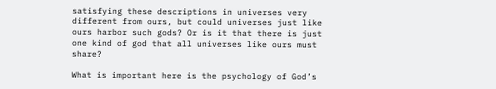satisfying these descriptions in universes very different from ours, but could universes just like ours harbor such gods? Or is it that there is just one kind of god that all universes like ours must share?

What is important here is the psychology of God’s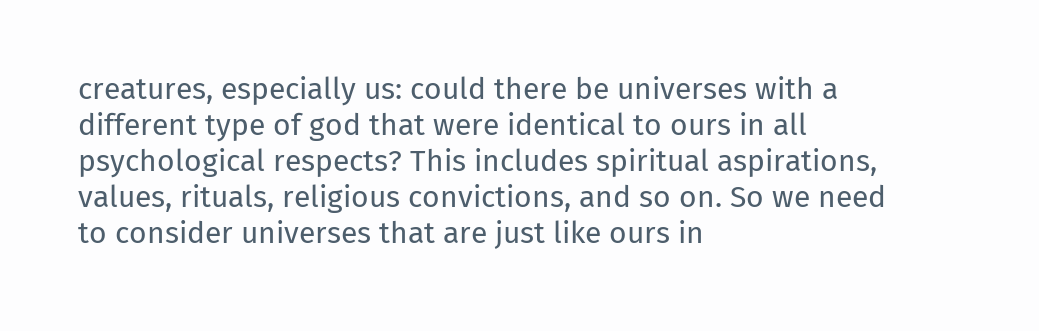creatures, especially us: could there be universes with a different type of god that were identical to ours in all psychological respects? This includes spiritual aspirations, values, rituals, religious convictions, and so on. So we need to consider universes that are just like ours in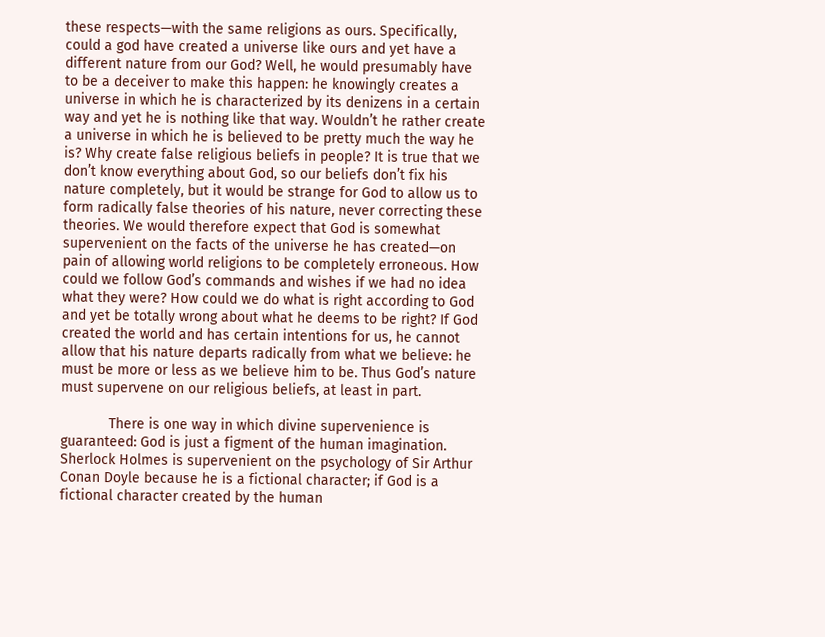these respects—with the same religions as ours. Specifically, could a god have created a universe like ours and yet have a different nature from our God? Well, he would presumably have to be a deceiver to make this happen: he knowingly creates a universe in which he is characterized by its denizens in a certain way and yet he is nothing like that way. Wouldn’t he rather create a universe in which he is believed to be pretty much the way he is? Why create false religious beliefs in people? It is true that we don’t know everything about God, so our beliefs don’t fix his nature completely, but it would be strange for God to allow us to form radically false theories of his nature, never correcting these theories. We would therefore expect that God is somewhat supervenient on the facts of the universe he has created—on pain of allowing world religions to be completely erroneous. How could we follow God’s commands and wishes if we had no idea what they were? How could we do what is right according to God and yet be totally wrong about what he deems to be right? If God created the world and has certain intentions for us, he cannot allow that his nature departs radically from what we believe: he must be more or less as we believe him to be. Thus God’s nature must supervene on our religious beliefs, at least in part.

            There is one way in which divine supervenience is guaranteed: God is just a figment of the human imagination. Sherlock Holmes is supervenient on the psychology of Sir Arthur Conan Doyle because he is a fictional character; if God is a fictional character created by the human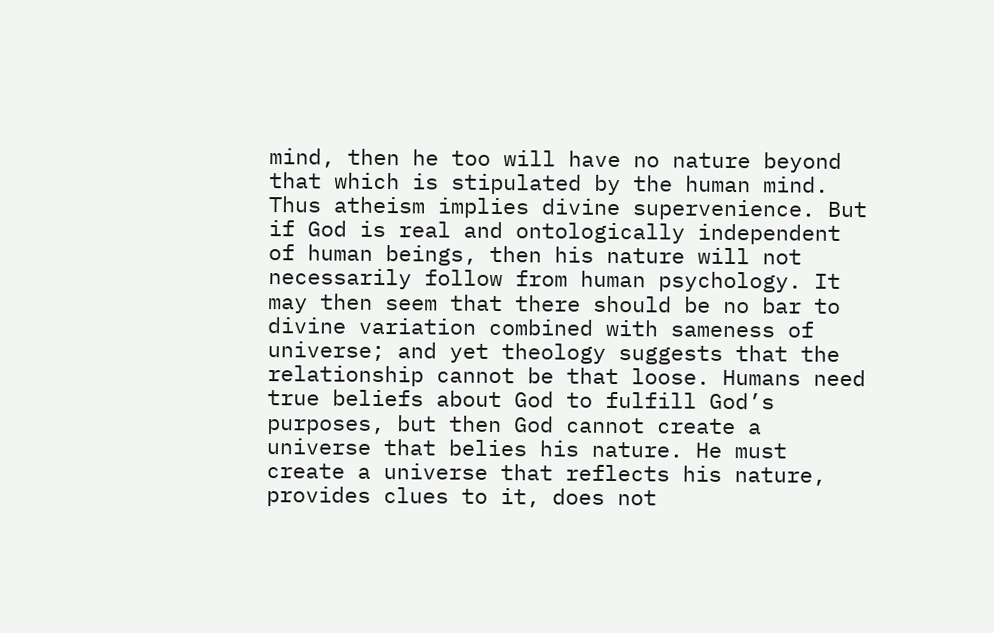mind, then he too will have no nature beyond that which is stipulated by the human mind. Thus atheism implies divine supervenience. But if God is real and ontologically independent of human beings, then his nature will not necessarily follow from human psychology. It may then seem that there should be no bar to divine variation combined with sameness of universe; and yet theology suggests that the relationship cannot be that loose. Humans need true beliefs about God to fulfill God’s purposes, but then God cannot create a universe that belies his nature. He must create a universe that reflects his nature, provides clues to it, does not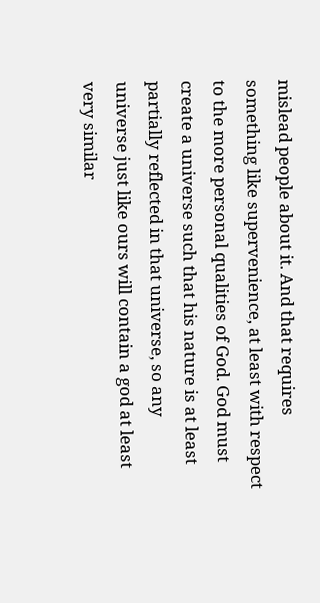mislead people about it. And that requires something like supervenience, at least with respect to the more personal qualities of God. God must create a universe such that his nature is at least partially reflected in that universe, so any universe just like ours will contain a god at least very similar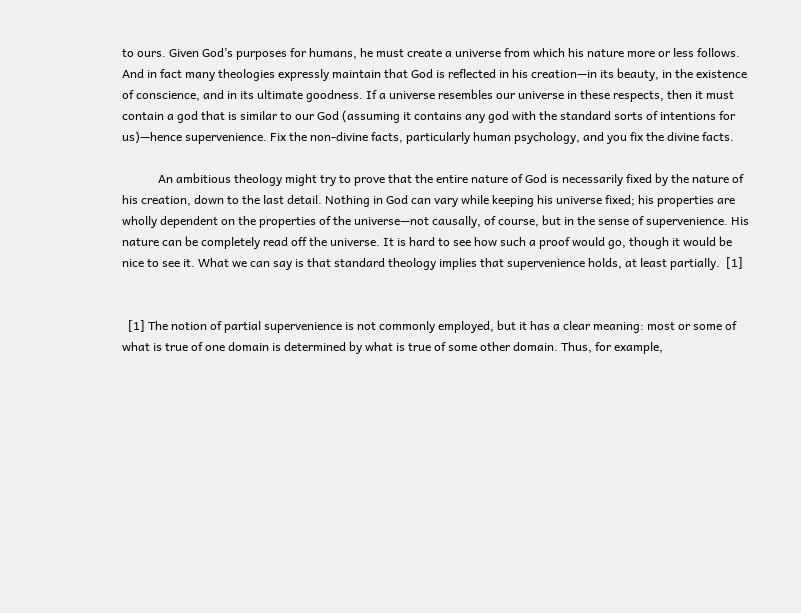to ours. Given God’s purposes for humans, he must create a universe from which his nature more or less follows. And in fact many theologies expressly maintain that God is reflected in his creation—in its beauty, in the existence of conscience, and in its ultimate goodness. If a universe resembles our universe in these respects, then it must contain a god that is similar to our God (assuming it contains any god with the standard sorts of intentions for us)—hence supervenience. Fix the non-divine facts, particularly human psychology, and you fix the divine facts.

            An ambitious theology might try to prove that the entire nature of God is necessarily fixed by the nature of his creation, down to the last detail. Nothing in God can vary while keeping his universe fixed; his properties are wholly dependent on the properties of the universe—not causally, of course, but in the sense of supervenience. His nature can be completely read off the universe. It is hard to see how such a proof would go, though it would be nice to see it. What we can say is that standard theology implies that supervenience holds, at least partially.  [1]


  [1] The notion of partial supervenience is not commonly employed, but it has a clear meaning: most or some of what is true of one domain is determined by what is true of some other domain. Thus, for example,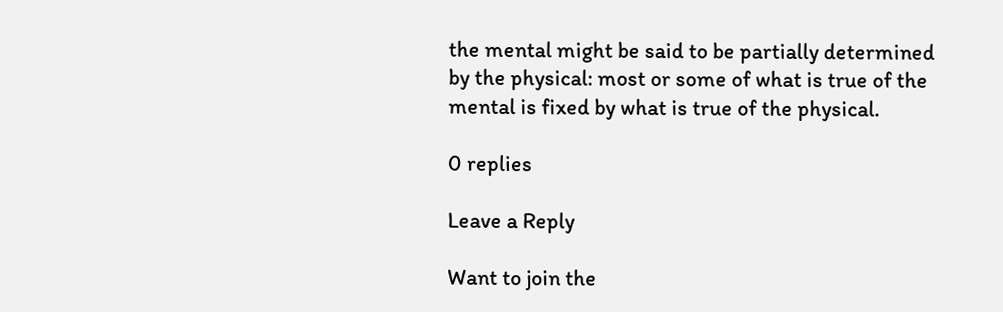the mental might be said to be partially determined by the physical: most or some of what is true of the mental is fixed by what is true of the physical.

0 replies

Leave a Reply

Want to join the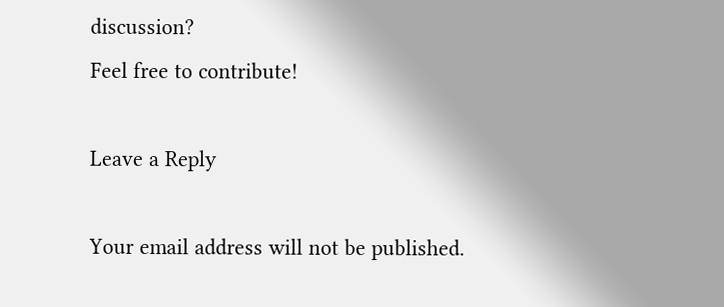discussion?
Feel free to contribute!

Leave a Reply

Your email address will not be published.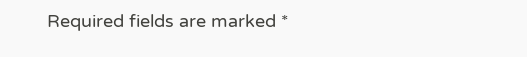Required fields are marked *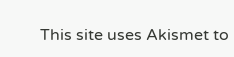This site uses Akismet to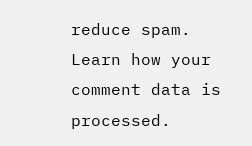reduce spam. Learn how your comment data is processed.